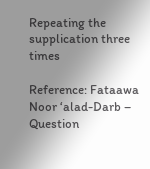Repeating the supplication three times

Reference: Fataawa Noor ‘alad-Darb – Question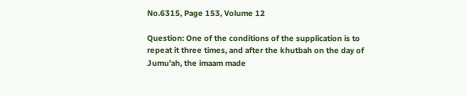No.6315, Page 153, Volume 12

Question: One of the conditions of the supplication is to repeat it three times, and after the khutbah on the day of Jumu’ah, the imaam made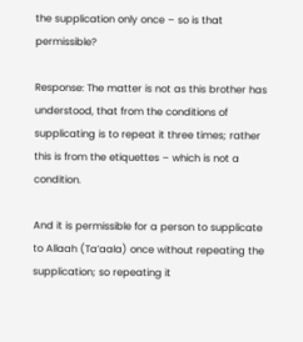the supplication only once – so is that permissible?

Response: The matter is not as this brother has understood, that from the conditions of supplicating is to repeat it three times; rather this is from the etiquettes – which is not a condition.

And it is permissible for a person to supplicate to Allaah (Ta’aala) once without repeating the supplication; so repeating it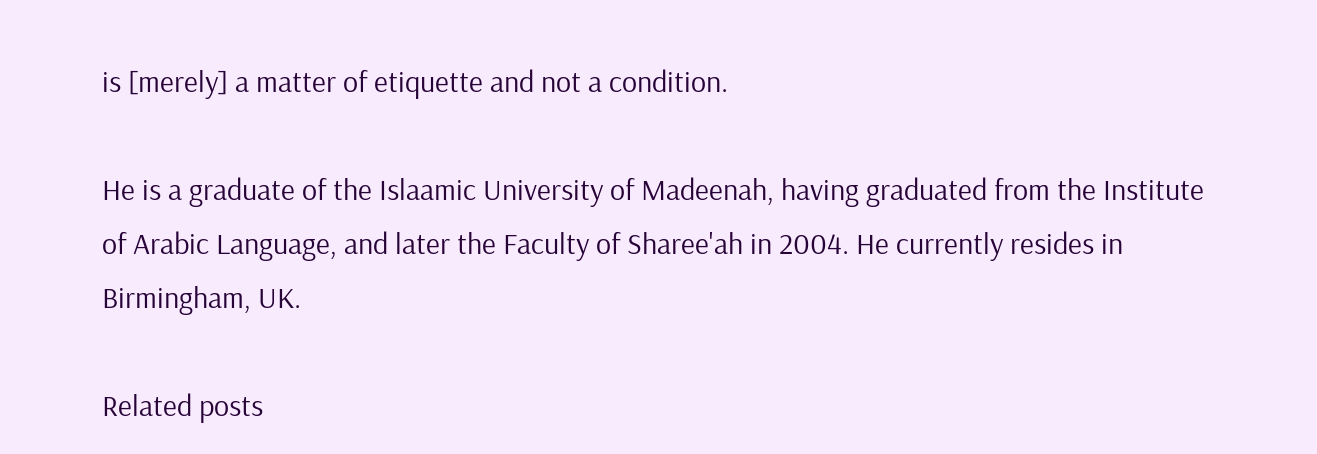is [merely] a matter of etiquette and not a condition.

He is a graduate of the Islaamic University of Madeenah, having graduated from the Institute of Arabic Language, and later the Faculty of Sharee'ah in 2004. He currently resides in Birmingham, UK.

Related posts